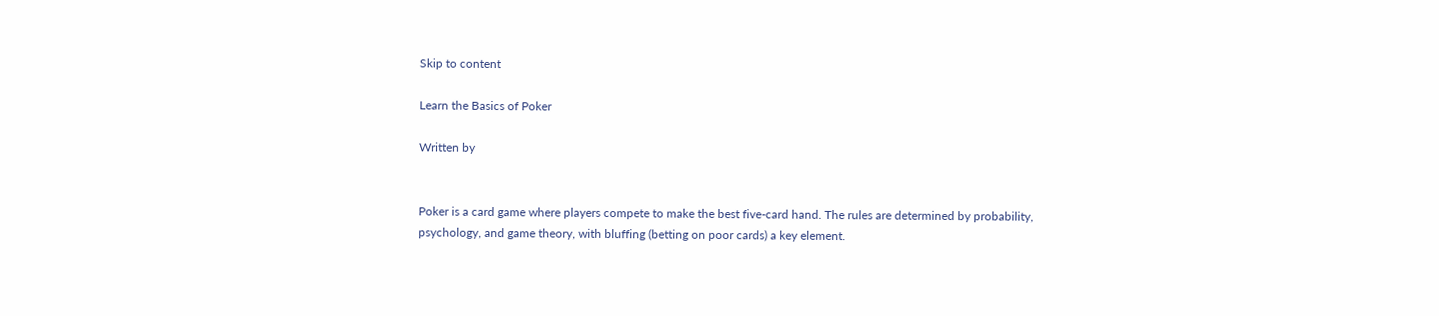Skip to content

Learn the Basics of Poker

Written by


Poker is a card game where players compete to make the best five-card hand. The rules are determined by probability, psychology, and game theory, with bluffing (betting on poor cards) a key element.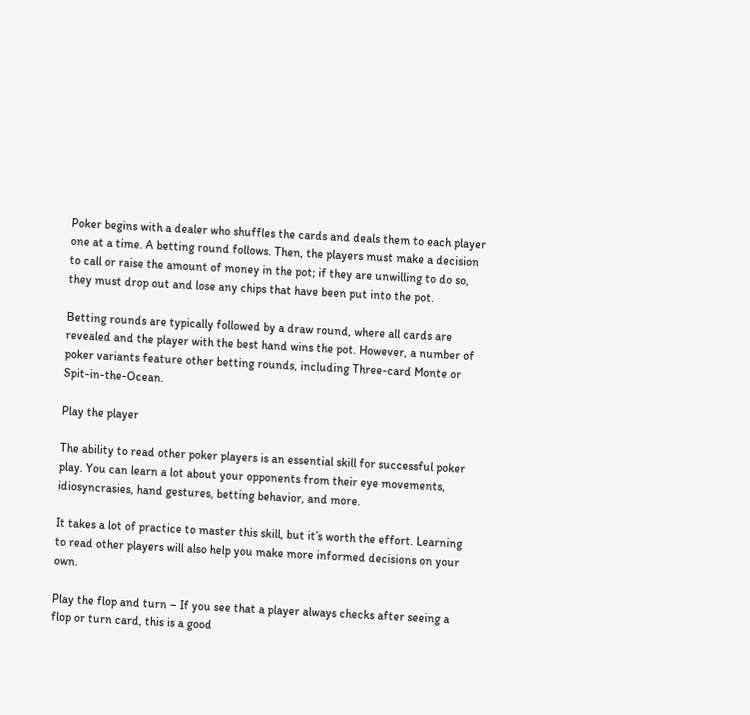Poker begins with a dealer who shuffles the cards and deals them to each player one at a time. A betting round follows. Then, the players must make a decision to call or raise the amount of money in the pot; if they are unwilling to do so, they must drop out and lose any chips that have been put into the pot.

Betting rounds are typically followed by a draw round, where all cards are revealed and the player with the best hand wins the pot. However, a number of poker variants feature other betting rounds, including Three-card Monte or Spit-in-the-Ocean.

Play the player

The ability to read other poker players is an essential skill for successful poker play. You can learn a lot about your opponents from their eye movements, idiosyncrasies, hand gestures, betting behavior, and more.

It takes a lot of practice to master this skill, but it’s worth the effort. Learning to read other players will also help you make more informed decisions on your own.

Play the flop and turn – If you see that a player always checks after seeing a flop or turn card, this is a good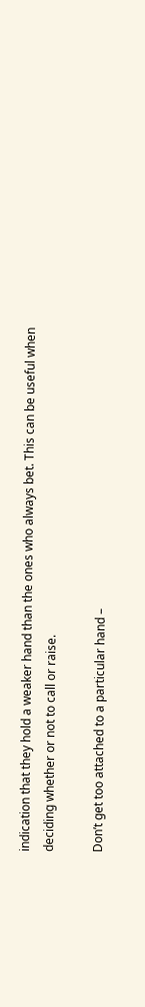indication that they hold a weaker hand than the ones who always bet. This can be useful when deciding whether or not to call or raise.

Don’t get too attached to a particular hand –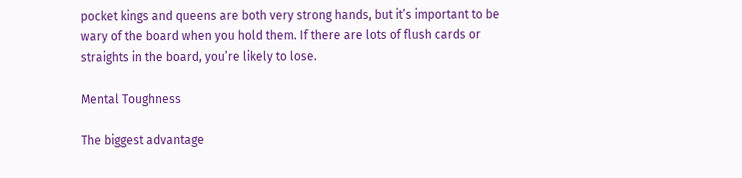pocket kings and queens are both very strong hands, but it’s important to be wary of the board when you hold them. If there are lots of flush cards or straights in the board, you’re likely to lose.

Mental Toughness

The biggest advantage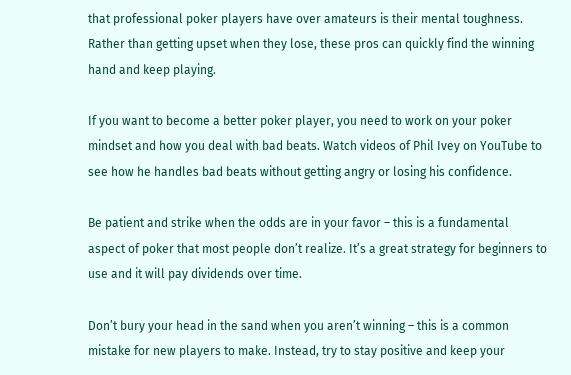that professional poker players have over amateurs is their mental toughness. Rather than getting upset when they lose, these pros can quickly find the winning hand and keep playing.

If you want to become a better poker player, you need to work on your poker mindset and how you deal with bad beats. Watch videos of Phil Ivey on YouTube to see how he handles bad beats without getting angry or losing his confidence.

Be patient and strike when the odds are in your favor – this is a fundamental aspect of poker that most people don’t realize. It’s a great strategy for beginners to use and it will pay dividends over time.

Don’t bury your head in the sand when you aren’t winning – this is a common mistake for new players to make. Instead, try to stay positive and keep your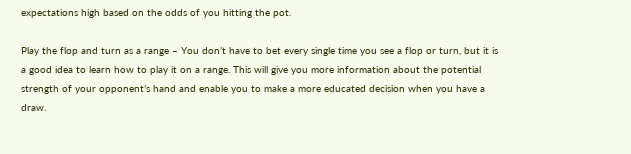expectations high based on the odds of you hitting the pot.

Play the flop and turn as a range – You don’t have to bet every single time you see a flop or turn, but it is a good idea to learn how to play it on a range. This will give you more information about the potential strength of your opponent’s hand and enable you to make a more educated decision when you have a draw.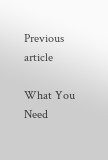Previous article

What You Need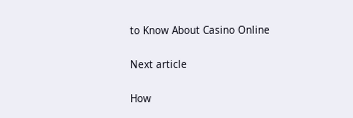to Know About Casino Online

Next article

How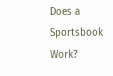Does a Sportsbook Work?